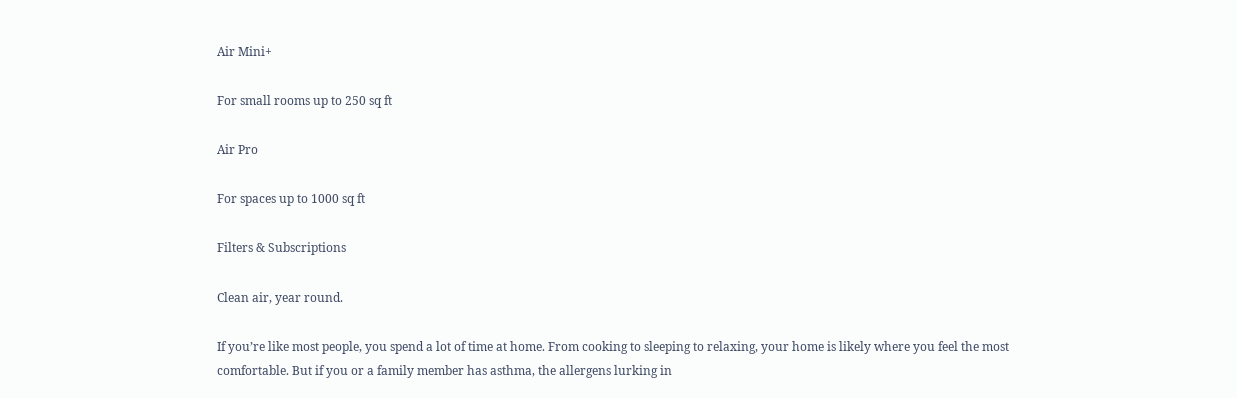Air Mini+

For small rooms up to 250 sq ft

Air Pro

For spaces up to 1000 sq ft

Filters & Subscriptions

Clean air, year round.

If you’re like most people, you spend a lot of time at home. From cooking to sleeping to relaxing, your home is likely where you feel the most comfortable. But if you or a family member has asthma, the allergens lurking in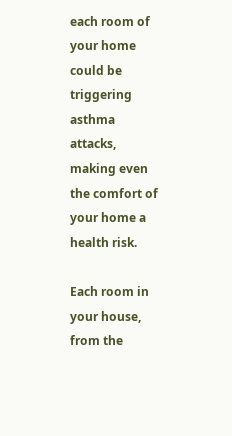each room of your home could be triggering asthma attacks, making even the comfort of your home a health risk.

Each room in your house, from the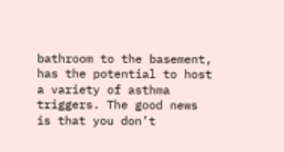bathroom to the basement, has the potential to host a variety of asthma triggers. The good news is that you don’t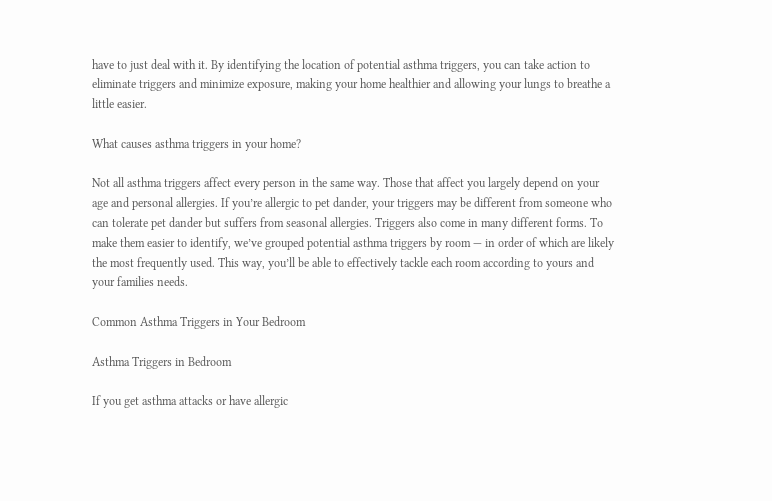have to just deal with it. By identifying the location of potential asthma triggers, you can take action to eliminate triggers and minimize exposure, making your home healthier and allowing your lungs to breathe a little easier.

What causes asthma triggers in your home?

Not all asthma triggers affect every person in the same way. Those that affect you largely depend on your age and personal allergies. If you’re allergic to pet dander, your triggers may be different from someone who can tolerate pet dander but suffers from seasonal allergies. Triggers also come in many different forms. To make them easier to identify, we’ve grouped potential asthma triggers by room — in order of which are likely the most frequently used. This way, you’ll be able to effectively tackle each room according to yours and your families needs.

Common Asthma Triggers in Your Bedroom

Asthma Triggers in Bedroom

If you get asthma attacks or have allergic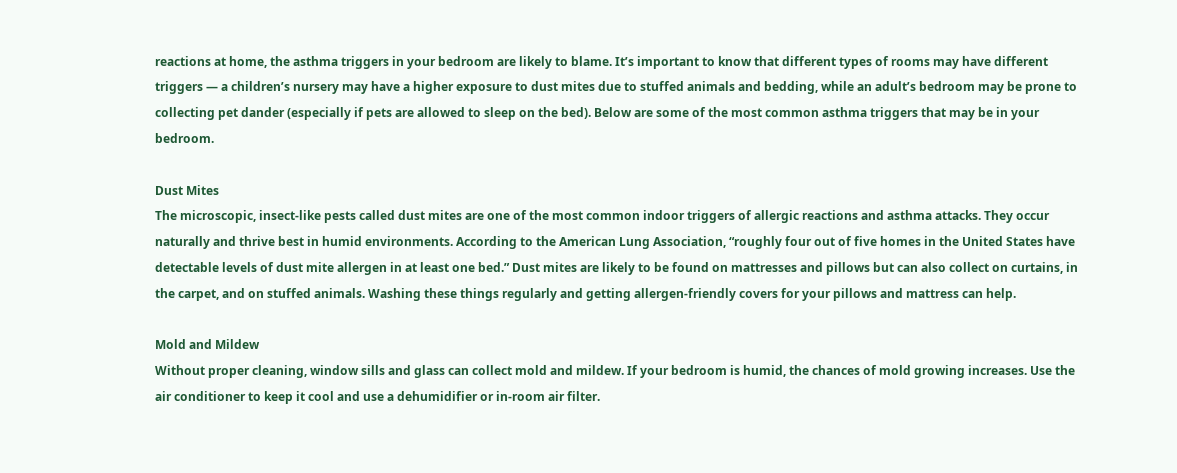reactions at home, the asthma triggers in your bedroom are likely to blame. It’s important to know that different types of rooms may have different triggers — a children’s nursery may have a higher exposure to dust mites due to stuffed animals and bedding, while an adult’s bedroom may be prone to collecting pet dander (especially if pets are allowed to sleep on the bed). Below are some of the most common asthma triggers that may be in your bedroom.

Dust Mites
The microscopic, insect-like pests called dust mites are one of the most common indoor triggers of allergic reactions and asthma attacks. They occur naturally and thrive best in humid environments. According to the American Lung Association, “roughly four out of five homes in the United States have detectable levels of dust mite allergen in at least one bed.” Dust mites are likely to be found on mattresses and pillows but can also collect on curtains, in the carpet, and on stuffed animals. Washing these things regularly and getting allergen-friendly covers for your pillows and mattress can help.

Mold and Mildew
Without proper cleaning, window sills and glass can collect mold and mildew. If your bedroom is humid, the chances of mold growing increases. Use the air conditioner to keep it cool and use a dehumidifier or in-room air filter.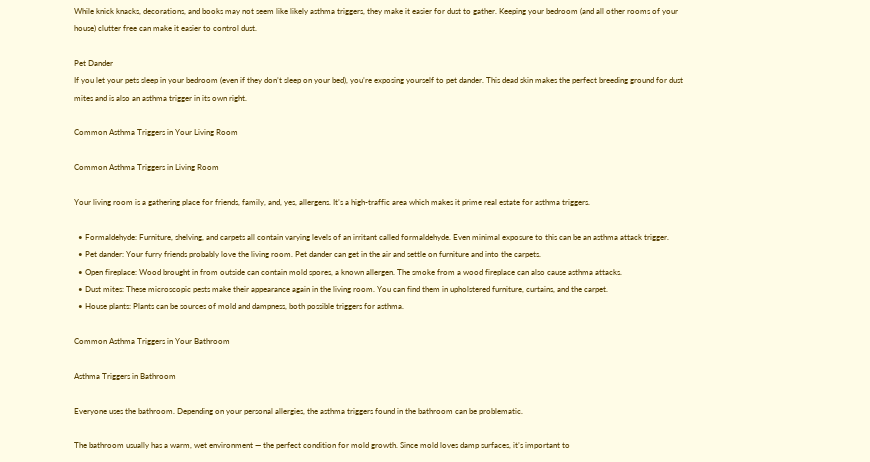While knick knacks, decorations, and books may not seem like likely asthma triggers, they make it easier for dust to gather. Keeping your bedroom (and all other rooms of your house) clutter free can make it easier to control dust.

Pet Dander
If you let your pets sleep in your bedroom (even if they don’t sleep on your bed), you’re exposing yourself to pet dander. This dead skin makes the perfect breeding ground for dust mites and is also an asthma trigger in its own right.

Common Asthma Triggers in Your Living Room

Common Asthma Triggers in Living Room

Your living room is a gathering place for friends, family, and, yes, allergens. It’s a high-traffic area which makes it prime real estate for asthma triggers.

  • Formaldehyde: Furniture, shelving, and carpets all contain varying levels of an irritant called formaldehyde. Even minimal exposure to this can be an asthma attack trigger.
  • Pet dander: Your furry friends probably love the living room. Pet dander can get in the air and settle on furniture and into the carpets.
  • Open fireplace: Wood brought in from outside can contain mold spores, a known allergen. The smoke from a wood fireplace can also cause asthma attacks.
  • Dust mites: These microscopic pests make their appearance again in the living room. You can find them in upholstered furniture, curtains, and the carpet.
  • House plants: Plants can be sources of mold and dampness, both possible triggers for asthma.

Common Asthma Triggers in Your Bathroom

Asthma Triggers in Bathroom

Everyone uses the bathroom. Depending on your personal allergies, the asthma triggers found in the bathroom can be problematic.

The bathroom usually has a warm, wet environment — the perfect condition for mold growth. Since mold loves damp surfaces, it’s important to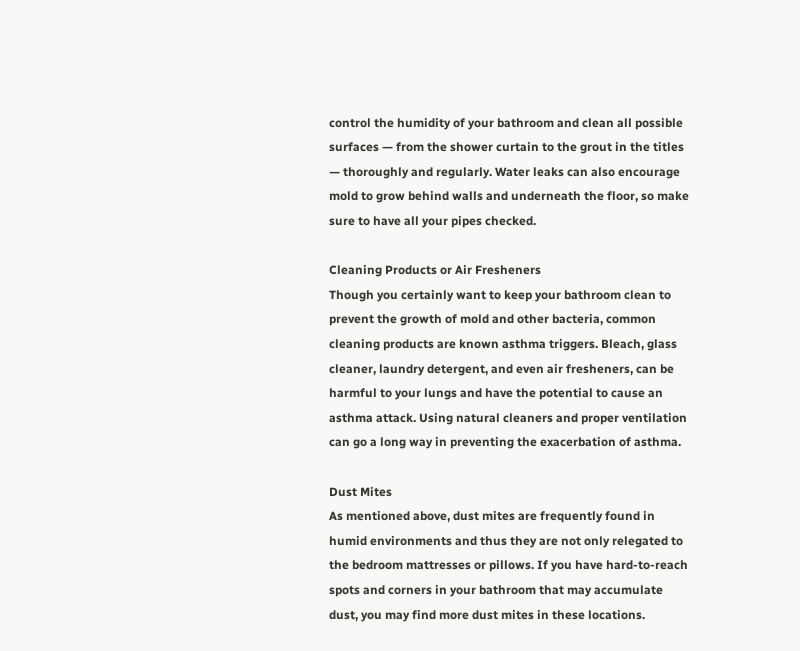control the humidity of your bathroom and clean all possible surfaces — from the shower curtain to the grout in the titles — thoroughly and regularly. Water leaks can also encourage mold to grow behind walls and underneath the floor, so make sure to have all your pipes checked.

Cleaning Products or Air Fresheners
Though you certainly want to keep your bathroom clean to prevent the growth of mold and other bacteria, common cleaning products are known asthma triggers. Bleach, glass cleaner, laundry detergent, and even air fresheners, can be harmful to your lungs and have the potential to cause an asthma attack. Using natural cleaners and proper ventilation can go a long way in preventing the exacerbation of asthma.

Dust Mites
As mentioned above, dust mites are frequently found in humid environments and thus they are not only relegated to the bedroom mattresses or pillows. If you have hard-to-reach spots and corners in your bathroom that may accumulate dust, you may find more dust mites in these locations.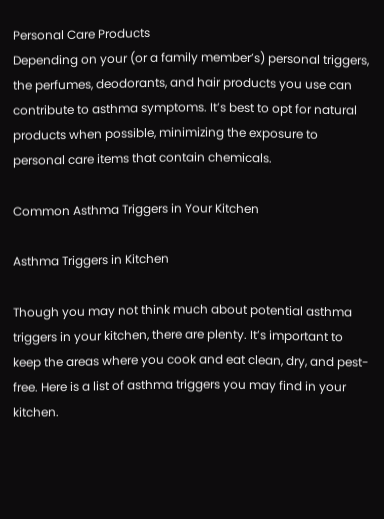Personal Care Products
Depending on your (or a family member’s) personal triggers, the perfumes, deodorants, and hair products you use can contribute to asthma symptoms. It’s best to opt for natural products when possible, minimizing the exposure to personal care items that contain chemicals.

Common Asthma Triggers in Your Kitchen

Asthma Triggers in Kitchen

Though you may not think much about potential asthma triggers in your kitchen, there are plenty. It’s important to keep the areas where you cook and eat clean, dry, and pest-free. Here is a list of asthma triggers you may find in your kitchen.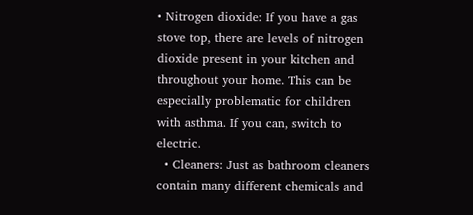• Nitrogen dioxide: If you have a gas stove top, there are levels of nitrogen dioxide present in your kitchen and throughout your home. This can be especially problematic for children with asthma. If you can, switch to electric.
  • Cleaners: Just as bathroom cleaners contain many different chemicals and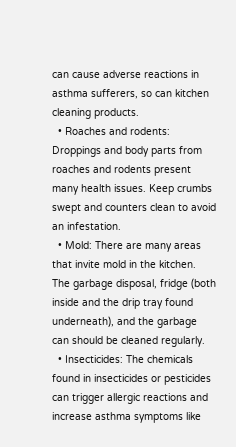can cause adverse reactions in asthma sufferers, so can kitchen cleaning products.
  • Roaches and rodents: Droppings and body parts from roaches and rodents present many health issues. Keep crumbs swept and counters clean to avoid an infestation.
  • Mold: There are many areas that invite mold in the kitchen. The garbage disposal, fridge (both inside and the drip tray found underneath), and the garbage can should be cleaned regularly.
  • Insecticides: The chemicals found in insecticides or pesticides can trigger allergic reactions and increase asthma symptoms like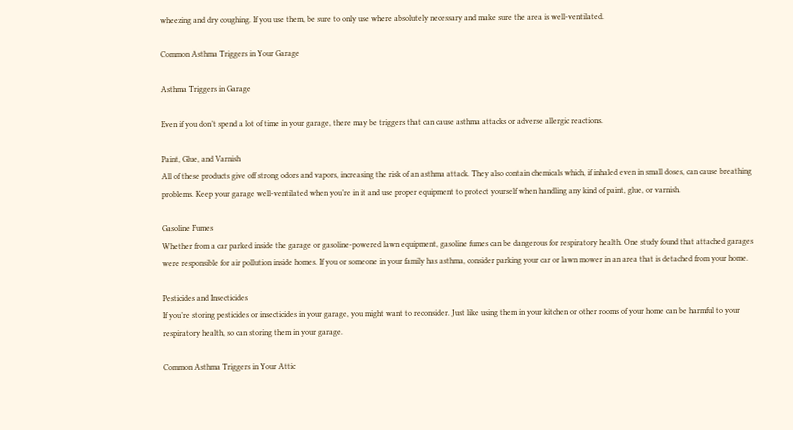wheezing and dry coughing. If you use them, be sure to only use where absolutely necessary and make sure the area is well-ventilated.

Common Asthma Triggers in Your Garage

Asthma Triggers in Garage

Even if you don’t spend a lot of time in your garage, there may be triggers that can cause asthma attacks or adverse allergic reactions.

Paint, Glue, and Varnish
All of these products give off strong odors and vapors, increasing the risk of an asthma attack. They also contain chemicals which, if inhaled even in small doses, can cause breathing problems. Keep your garage well-ventilated when you’re in it and use proper equipment to protect yourself when handling any kind of paint, glue, or varnish.

Gasoline Fumes
Whether from a car parked inside the garage or gasoline-powered lawn equipment, gasoline fumes can be dangerous for respiratory health. One study found that attached garages were responsible for air pollution inside homes. If you or someone in your family has asthma, consider parking your car or lawn mower in an area that is detached from your home.

Pesticides and Insecticides
If you’re storing pesticides or insecticides in your garage, you might want to reconsider. Just like using them in your kitchen or other rooms of your home can be harmful to your respiratory health, so can storing them in your garage.

Common Asthma Triggers in Your Attic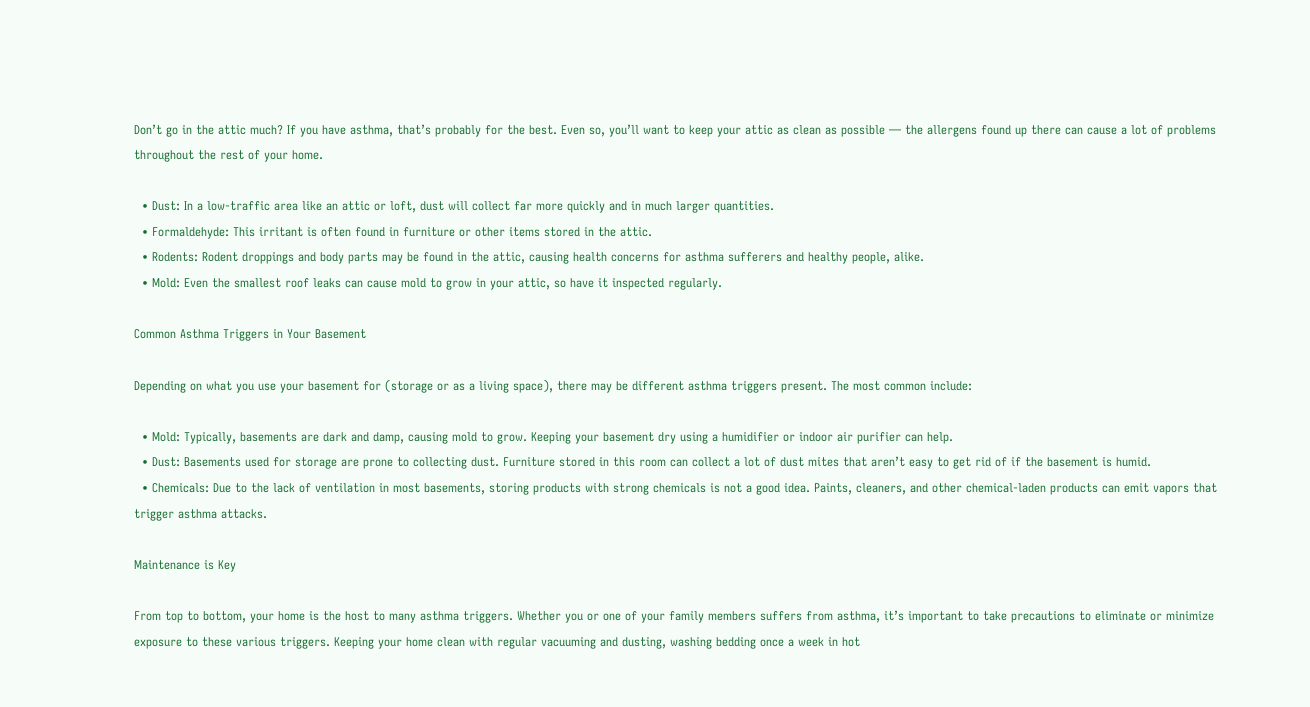Don’t go in the attic much? If you have asthma, that’s probably for the best. Even so, you’ll want to keep your attic as clean as possible — the allergens found up there can cause a lot of problems throughout the rest of your home.

  • Dust: In a low-traffic area like an attic or loft, dust will collect far more quickly and in much larger quantities.
  • Formaldehyde: This irritant is often found in furniture or other items stored in the attic.
  • Rodents: Rodent droppings and body parts may be found in the attic, causing health concerns for asthma sufferers and healthy people, alike.
  • Mold: Even the smallest roof leaks can cause mold to grow in your attic, so have it inspected regularly.

Common Asthma Triggers in Your Basement

Depending on what you use your basement for (storage or as a living space), there may be different asthma triggers present. The most common include:

  • Mold: Typically, basements are dark and damp, causing mold to grow. Keeping your basement dry using a humidifier or indoor air purifier can help.
  • Dust: Basements used for storage are prone to collecting dust. Furniture stored in this room can collect a lot of dust mites that aren’t easy to get rid of if the basement is humid.
  • Chemicals: Due to the lack of ventilation in most basements, storing products with strong chemicals is not a good idea. Paints, cleaners, and other chemical-laden products can emit vapors that trigger asthma attacks.

Maintenance is Key

From top to bottom, your home is the host to many asthma triggers. Whether you or one of your family members suffers from asthma, it’s important to take precautions to eliminate or minimize exposure to these various triggers. Keeping your home clean with regular vacuuming and dusting, washing bedding once a week in hot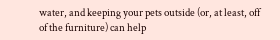water, and keeping your pets outside (or, at least, off of the furniture) can help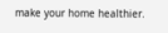make your home healthier.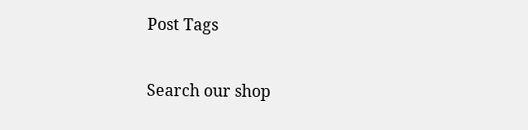Post Tags

Search our shop